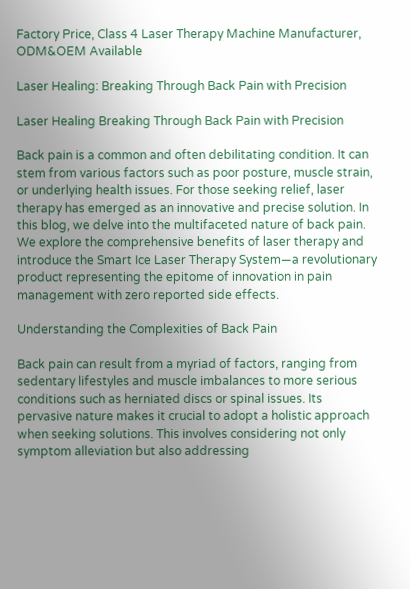Factory Price, Class 4 Laser Therapy Machine Manufacturer, ODM&OEM Available

Laser Healing: Breaking Through Back Pain with Precision

Laser Healing Breaking Through Back Pain with Precision

Back pain is a common and often debilitating condition. It can stem from various factors such as poor posture, muscle strain, or underlying health issues. For those seeking relief, laser therapy has emerged as an innovative and precise solution. In this blog, we delve into the multifaceted nature of back pain. We explore the comprehensive benefits of laser therapy and introduce the Smart Ice Laser Therapy System—a revolutionary product representing the epitome of innovation in pain management with zero reported side effects.

Understanding the Complexities of Back Pain

Back pain can result from a myriad of factors, ranging from sedentary lifestyles and muscle imbalances to more serious conditions such as herniated discs or spinal issues. Its pervasive nature makes it crucial to adopt a holistic approach when seeking solutions. This involves considering not only symptom alleviation but also addressing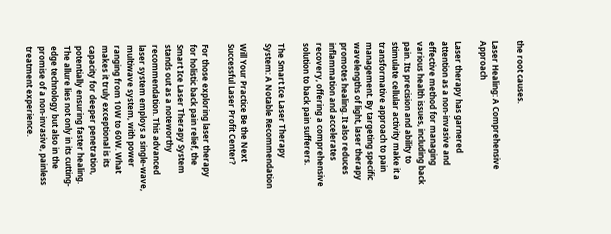the root causes.

Laser Healing: A Comprehensive Approach

Laser therapy has garnered attention as a non-invasive and effective method for managing various health issues, including back pain. Its precision and ability to stimulate cellular activity make it a transformative approach to pain management. By targeting specific wavelengths of light, laser therapy promotes healing. It also reduces inflammation and accelerates recovery, offering a comprehensive solution to back pain sufferers.

The Smart Ice Laser Therapy System: A Notable Recommendation

Will Your Practice Be the Next Successful Laser Profit Center?

For those exploring laser therapy for holistic back pain relief, the Smart Ice Laser Therapy System stands out as a noteworthy recommendation. This advanced laser system employs a single-wave, multiwave system, with power ranging from 10W to 60W. What makes it truly exceptional is its capacity for deeper penetration, potentially ensuring faster healing. The allure lies not only in its cutting-edge technology but also in the promise of a non-invasive, painless treatment experience.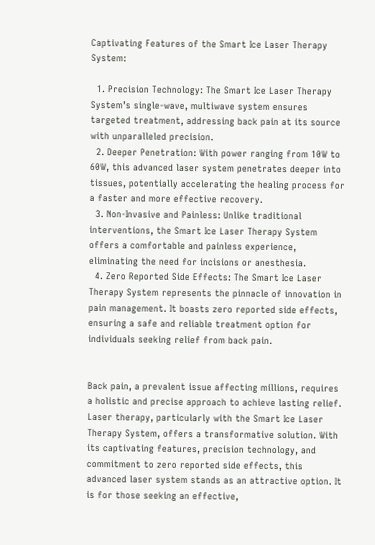Captivating Features of the Smart Ice Laser Therapy System:

  1. Precision Technology: The Smart Ice Laser Therapy System’s single-wave, multiwave system ensures targeted treatment, addressing back pain at its source with unparalleled precision.
  2. Deeper Penetration: With power ranging from 10W to 60W, this advanced laser system penetrates deeper into tissues, potentially accelerating the healing process for a faster and more effective recovery.
  3. Non-Invasive and Painless: Unlike traditional interventions, the Smart Ice Laser Therapy System offers a comfortable and painless experience, eliminating the need for incisions or anesthesia.
  4. Zero Reported Side Effects: The Smart Ice Laser Therapy System represents the pinnacle of innovation in pain management. It boasts zero reported side effects, ensuring a safe and reliable treatment option for individuals seeking relief from back pain.


Back pain, a prevalent issue affecting millions, requires a holistic and precise approach to achieve lasting relief. Laser therapy, particularly with the Smart Ice Laser Therapy System, offers a transformative solution. With its captivating features, precision technology, and commitment to zero reported side effects, this advanced laser system stands as an attractive option. It is for those seeking an effective,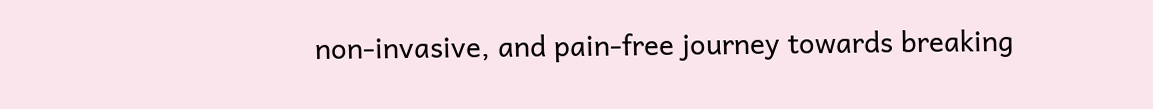non-invasive, and pain-free journey towards breaking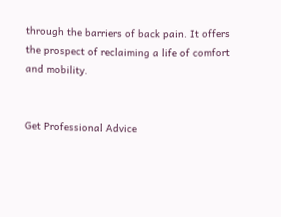through the barriers of back pain. It offers the prospect of reclaiming a life of comfort and mobility.


Get Professional Advice